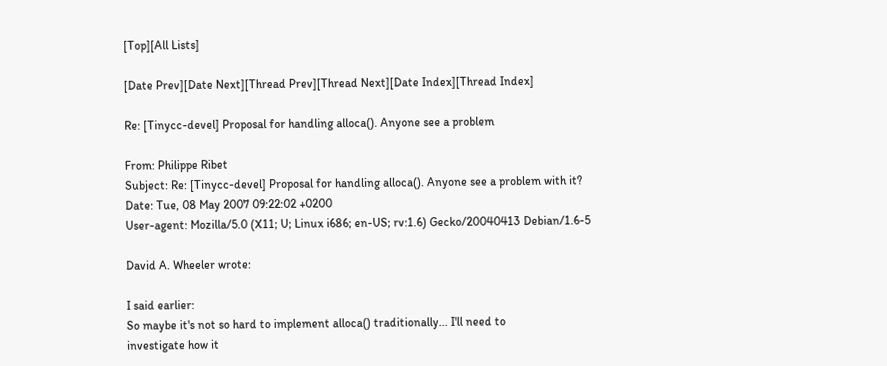[Top][All Lists]

[Date Prev][Date Next][Thread Prev][Thread Next][Date Index][Thread Index]

Re: [Tinycc-devel] Proposal for handling alloca(). Anyone see a problem

From: Philippe Ribet
Subject: Re: [Tinycc-devel] Proposal for handling alloca(). Anyone see a problem with it?
Date: Tue, 08 May 2007 09:22:02 +0200
User-agent: Mozilla/5.0 (X11; U; Linux i686; en-US; rv:1.6) Gecko/20040413 Debian/1.6-5

David A. Wheeler wrote:

I said earlier:
So maybe it's not so hard to implement alloca() traditionally... I'll need to
investigate how it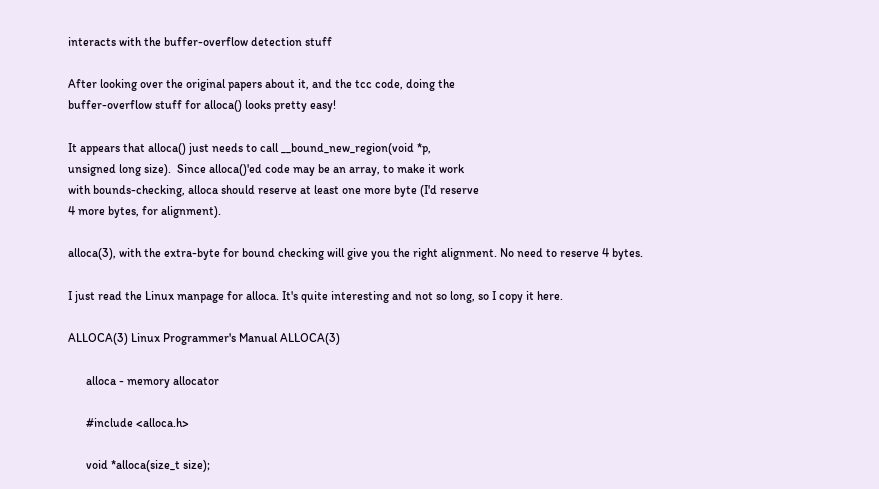interacts with the buffer-overflow detection stuff

After looking over the original papers about it, and the tcc code, doing the
buffer-overflow stuff for alloca() looks pretty easy!

It appears that alloca() just needs to call __bound_new_region(void *p,
unsigned long size).  Since alloca()'ed code may be an array, to make it work
with bounds-checking, alloca should reserve at least one more byte (I'd reserve
4 more bytes, for alignment).

alloca(3), with the extra-byte for bound checking will give you the right alignment. No need to reserve 4 bytes.

I just read the Linux manpage for alloca. It's quite interesting and not so long, so I copy it here.

ALLOCA(3) Linux Programmer's Manual ALLOCA(3)

      alloca - memory allocator

      #include <alloca.h>

      void *alloca(size_t size);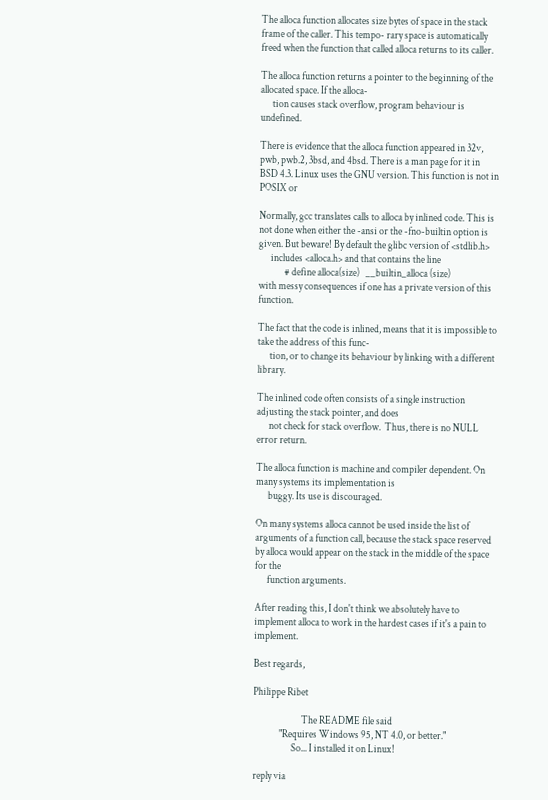The alloca function allocates size bytes of space in the stack frame of the caller. This tempo- rary space is automatically freed when the function that called alloca returns to its caller.

The alloca function returns a pointer to the beginning of the allocated space. If the alloca-
      tion causes stack overflow, program behaviour is undefined.

There is evidence that the alloca function appeared in 32v, pwb, pwb.2, 3bsd, and 4bsd. There is a man page for it in BSD 4.3. Linux uses the GNU version. This function is not in POSIX or

Normally, gcc translates calls to alloca by inlined code. This is not done when either the -ansi or the -fno-builtin option is given. But beware! By default the glibc version of <stdlib.h>
      includes <alloca.h> and that contains the line
             # define alloca(size)   __builtin_alloca (size)
with messy consequences if one has a private version of this function.

The fact that the code is inlined, means that it is impossible to take the address of this func-
      tion, or to change its behaviour by linking with a different library.

The inlined code often consists of a single instruction adjusting the stack pointer, and does
      not check for stack overflow.  Thus, there is no NULL error return.

The alloca function is machine and compiler dependent. On many systems its implementation is
      buggy. Its use is discouraged.

On many systems alloca cannot be used inside the list of arguments of a function call, because the stack space reserved by alloca would appear on the stack in the middle of the space for the
      function arguments.

After reading this, I don't think we absolutely have to implement alloca to work in the hardest cases if it's a pain to implement.

Best regards,

Philippe Ribet

                        The README file said
             "Requires Windows 95, NT 4.0, or better."
                   So... I installed it on Linux!

reply via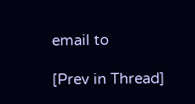email to

[Prev in Thread]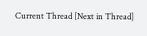Current Thread [Next in Thread]